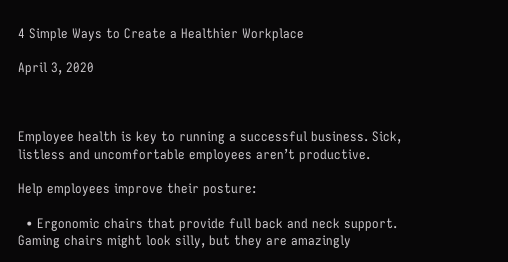4 Simple Ways to Create a Healthier Workplace

April 3, 2020



Employee health is key to running a successful business. Sick, listless and uncomfortable employees aren’t productive.

Help employees improve their posture:

  • Ergonomic chairs that provide full back and neck support. Gaming chairs might look silly, but they are amazingly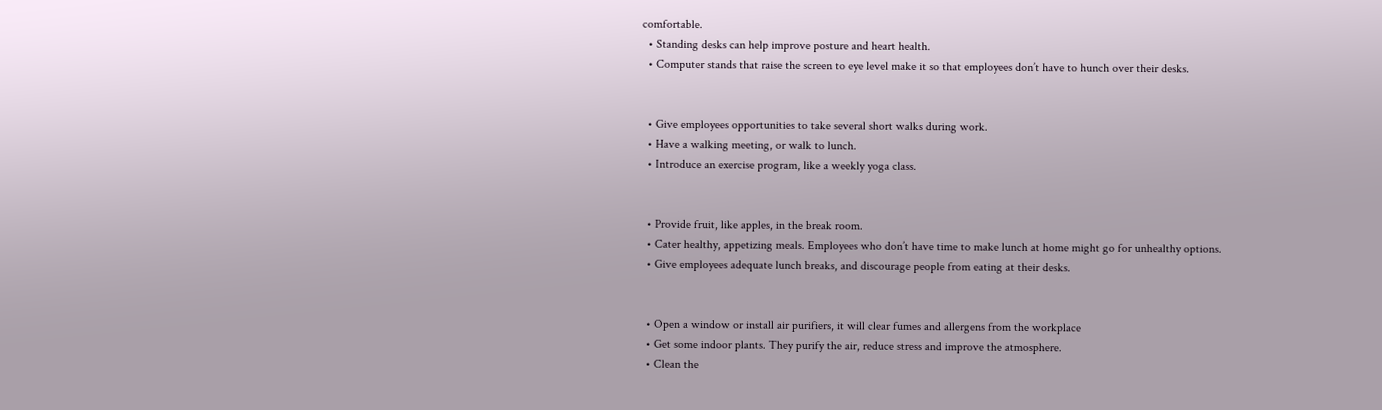comfortable.
  • Standing desks can help improve posture and heart health.
  • Computer stands that raise the screen to eye level make it so that employees don’t have to hunch over their desks.


  • Give employees opportunities to take several short walks during work.
  • Have a walking meeting, or walk to lunch.
  • Introduce an exercise program, like a weekly yoga class.


  • Provide fruit, like apples, in the break room.
  • Cater healthy, appetizing meals. Employees who don’t have time to make lunch at home might go for unhealthy options.
  • Give employees adequate lunch breaks, and discourage people from eating at their desks.


  • Open a window or install air purifiers, it will clear fumes and allergens from the workplace
  • Get some indoor plants. They purify the air, reduce stress and improve the atmosphere.
  • Clean the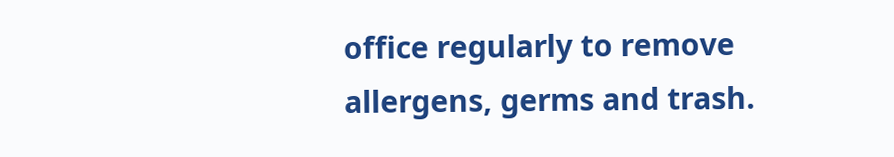office regularly to remove allergens, germs and trash.